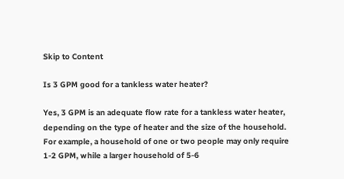Skip to Content

Is 3 GPM good for a tankless water heater?

Yes, 3 GPM is an adequate flow rate for a tankless water heater, depending on the type of heater and the size of the household. For example, a household of one or two people may only require 1-2 GPM, while a larger household of 5-6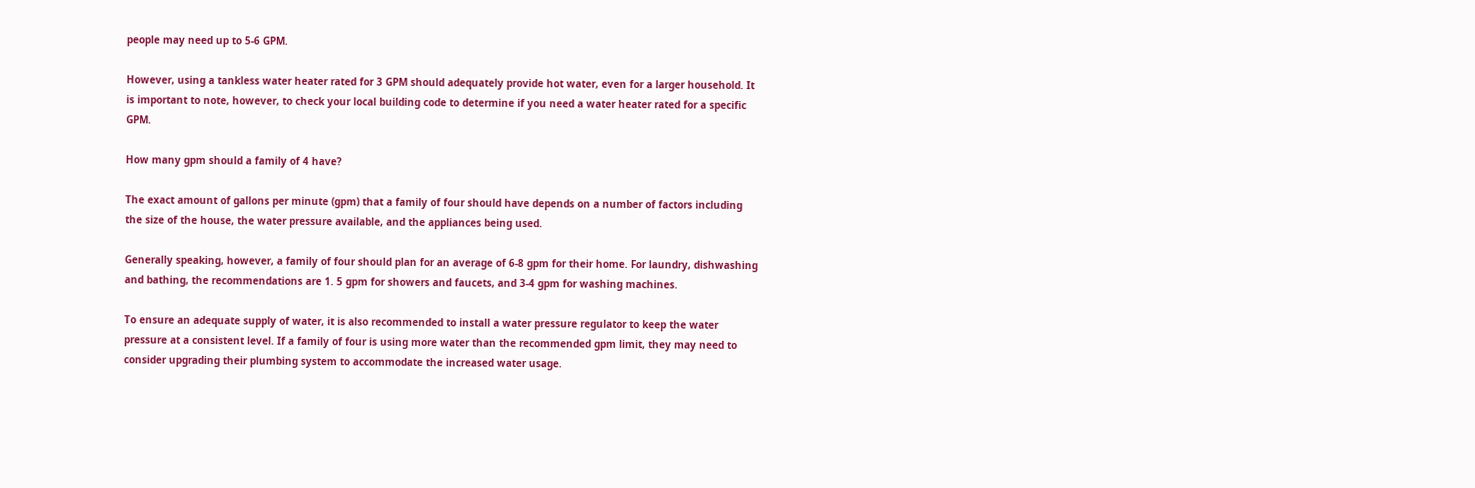people may need up to 5-6 GPM.

However, using a tankless water heater rated for 3 GPM should adequately provide hot water, even for a larger household. It is important to note, however, to check your local building code to determine if you need a water heater rated for a specific GPM.

How many gpm should a family of 4 have?

The exact amount of gallons per minute (gpm) that a family of four should have depends on a number of factors including the size of the house, the water pressure available, and the appliances being used.

Generally speaking, however, a family of four should plan for an average of 6-8 gpm for their home. For laundry, dishwashing and bathing, the recommendations are 1. 5 gpm for showers and faucets, and 3-4 gpm for washing machines.

To ensure an adequate supply of water, it is also recommended to install a water pressure regulator to keep the water pressure at a consistent level. If a family of four is using more water than the recommended gpm limit, they may need to consider upgrading their plumbing system to accommodate the increased water usage.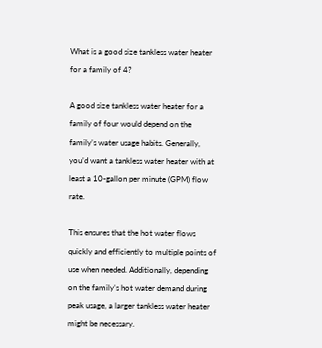What is a good size tankless water heater for a family of 4?

A good size tankless water heater for a family of four would depend on the family’s water usage habits. Generally, you’d want a tankless water heater with at least a 10-gallon per minute (GPM) flow rate.

This ensures that the hot water flows quickly and efficiently to multiple points of use when needed. Additionally, depending on the family’s hot water demand during peak usage, a larger tankless water heater might be necessary.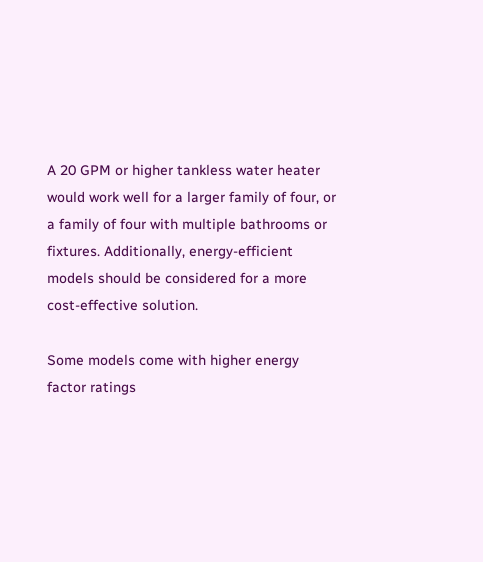A 20 GPM or higher tankless water heater would work well for a larger family of four, or a family of four with multiple bathrooms or fixtures. Additionally, energy-efficient models should be considered for a more cost-effective solution.

Some models come with higher energy factor ratings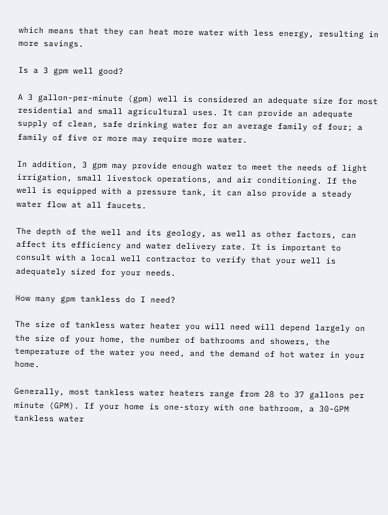which means that they can heat more water with less energy, resulting in more savings.

Is a 3 gpm well good?

A 3 gallon-per-minute (gpm) well is considered an adequate size for most residential and small agricultural uses. It can provide an adequate supply of clean, safe drinking water for an average family of four; a family of five or more may require more water.

In addition, 3 gpm may provide enough water to meet the needs of light irrigation, small livestock operations, and air conditioning. If the well is equipped with a pressure tank, it can also provide a steady water flow at all faucets.

The depth of the well and its geology, as well as other factors, can affect its efficiency and water delivery rate. It is important to consult with a local well contractor to verify that your well is adequately sized for your needs.

How many gpm tankless do I need?

The size of tankless water heater you will need will depend largely on the size of your home, the number of bathrooms and showers, the temperature of the water you need, and the demand of hot water in your home.

Generally, most tankless water heaters range from 28 to 37 gallons per minute (GPM). If your home is one-story with one bathroom, a 30-GPM tankless water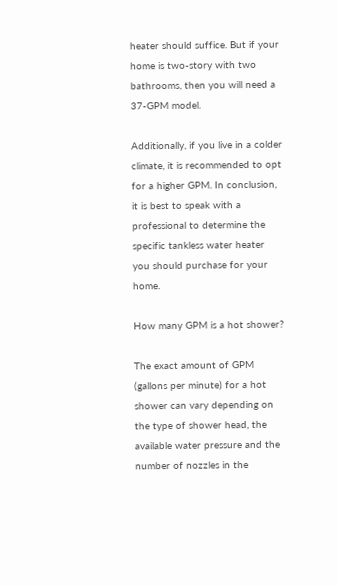heater should suffice. But if your home is two-story with two bathrooms, then you will need a 37-GPM model.

Additionally, if you live in a colder climate, it is recommended to opt for a higher GPM. In conclusion, it is best to speak with a professional to determine the specific tankless water heater you should purchase for your home.

How many GPM is a hot shower?

The exact amount of GPM (gallons per minute) for a hot shower can vary depending on the type of shower head, the available water pressure and the number of nozzles in the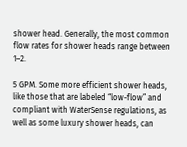shower head. Generally, the most common flow rates for shower heads range between 1–2.

5 GPM. Some more efficient shower heads, like those that are labeled “low-flow” and compliant with WaterSense regulations, as well as some luxury shower heads, can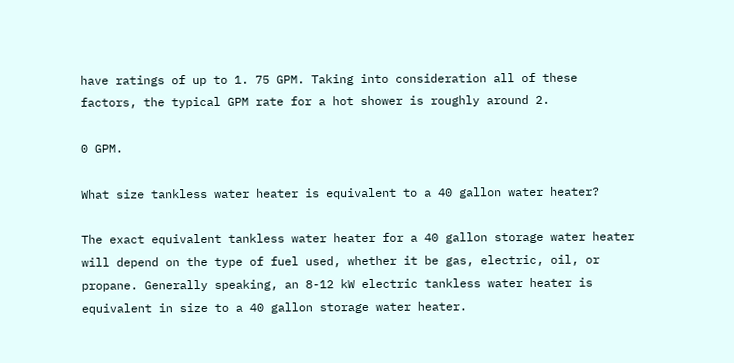have ratings of up to 1. 75 GPM. Taking into consideration all of these factors, the typical GPM rate for a hot shower is roughly around 2.

0 GPM.

What size tankless water heater is equivalent to a 40 gallon water heater?

The exact equivalent tankless water heater for a 40 gallon storage water heater will depend on the type of fuel used, whether it be gas, electric, oil, or propane. Generally speaking, an 8-12 kW electric tankless water heater is equivalent in size to a 40 gallon storage water heater.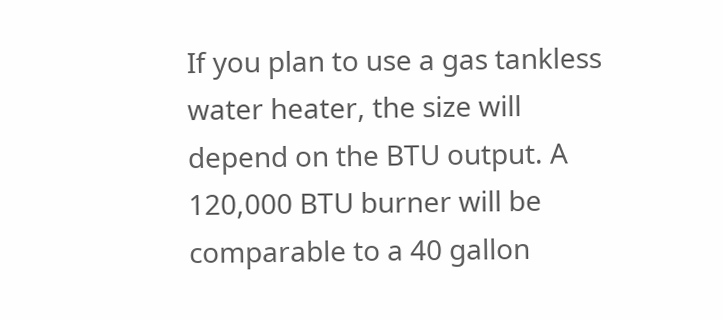If you plan to use a gas tankless water heater, the size will depend on the BTU output. A 120,000 BTU burner will be comparable to a 40 gallon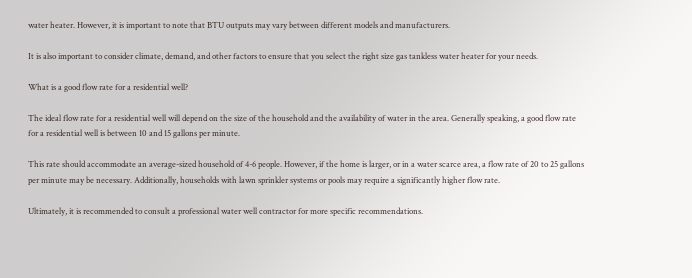water heater. However, it is important to note that BTU outputs may vary between different models and manufacturers.

It is also important to consider climate, demand, and other factors to ensure that you select the right size gas tankless water heater for your needs.

What is a good flow rate for a residential well?

The ideal flow rate for a residential well will depend on the size of the household and the availability of water in the area. Generally speaking, a good flow rate for a residential well is between 10 and 15 gallons per minute.

This rate should accommodate an average-sized household of 4-6 people. However, if the home is larger, or in a water scarce area, a flow rate of 20 to 25 gallons per minute may be necessary. Additionally, households with lawn sprinkler systems or pools may require a significantly higher flow rate.

Ultimately, it is recommended to consult a professional water well contractor for more specific recommendations.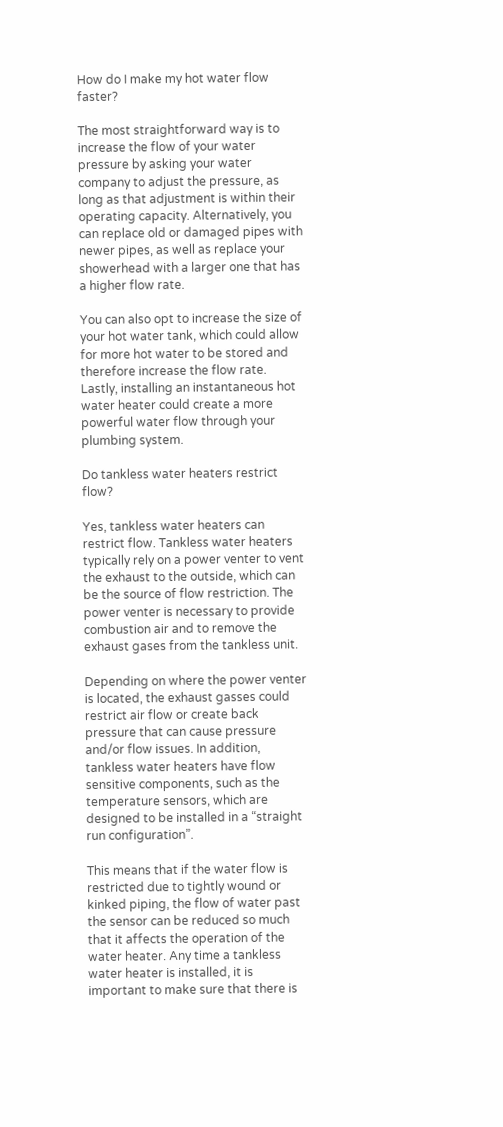How do I make my hot water flow faster?

The most straightforward way is to increase the flow of your water pressure by asking your water company to adjust the pressure, as long as that adjustment is within their operating capacity. Alternatively, you can replace old or damaged pipes with newer pipes, as well as replace your showerhead with a larger one that has a higher flow rate.

You can also opt to increase the size of your hot water tank, which could allow for more hot water to be stored and therefore increase the flow rate. Lastly, installing an instantaneous hot water heater could create a more powerful water flow through your plumbing system.

Do tankless water heaters restrict flow?

Yes, tankless water heaters can restrict flow. Tankless water heaters typically rely on a power venter to vent the exhaust to the outside, which can be the source of flow restriction. The power venter is necessary to provide combustion air and to remove the exhaust gases from the tankless unit.

Depending on where the power venter is located, the exhaust gasses could restrict air flow or create back pressure that can cause pressure and/or flow issues. In addition, tankless water heaters have flow sensitive components, such as the temperature sensors, which are designed to be installed in a “straight run configuration”.

This means that if the water flow is restricted due to tightly wound or kinked piping, the flow of water past the sensor can be reduced so much that it affects the operation of the water heater. Any time a tankless water heater is installed, it is important to make sure that there is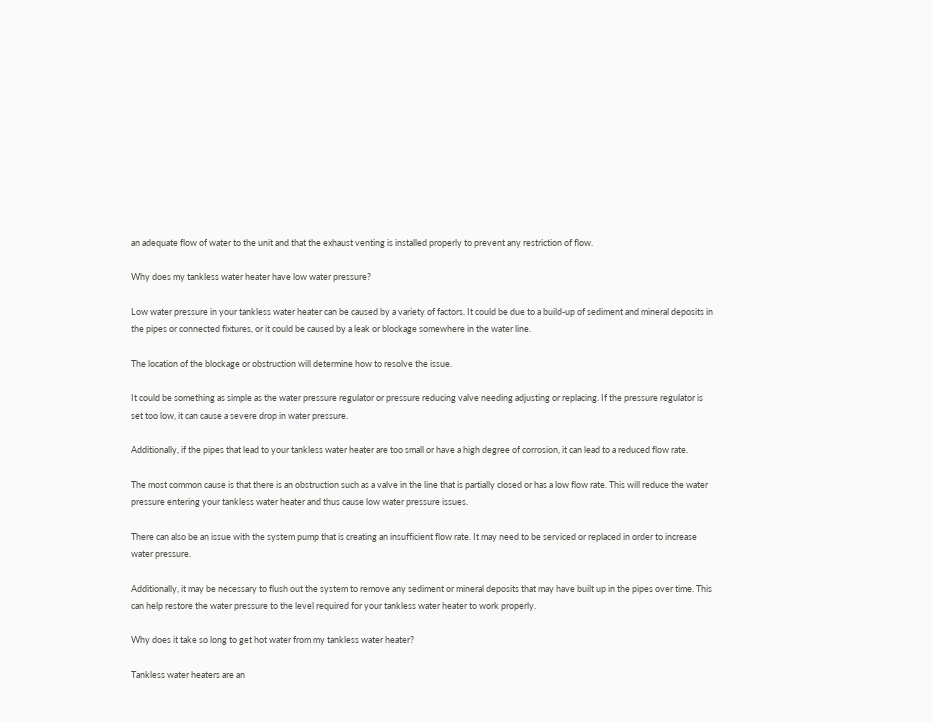an adequate flow of water to the unit and that the exhaust venting is installed properly to prevent any restriction of flow.

Why does my tankless water heater have low water pressure?

Low water pressure in your tankless water heater can be caused by a variety of factors. It could be due to a build-up of sediment and mineral deposits in the pipes or connected fixtures, or it could be caused by a leak or blockage somewhere in the water line.

The location of the blockage or obstruction will determine how to resolve the issue.

It could be something as simple as the water pressure regulator or pressure reducing valve needing adjusting or replacing. If the pressure regulator is set too low, it can cause a severe drop in water pressure.

Additionally, if the pipes that lead to your tankless water heater are too small or have a high degree of corrosion, it can lead to a reduced flow rate.

The most common cause is that there is an obstruction such as a valve in the line that is partially closed or has a low flow rate. This will reduce the water pressure entering your tankless water heater and thus cause low water pressure issues.

There can also be an issue with the system pump that is creating an insufficient flow rate. It may need to be serviced or replaced in order to increase water pressure.

Additionally, it may be necessary to flush out the system to remove any sediment or mineral deposits that may have built up in the pipes over time. This can help restore the water pressure to the level required for your tankless water heater to work properly.

Why does it take so long to get hot water from my tankless water heater?

Tankless water heaters are an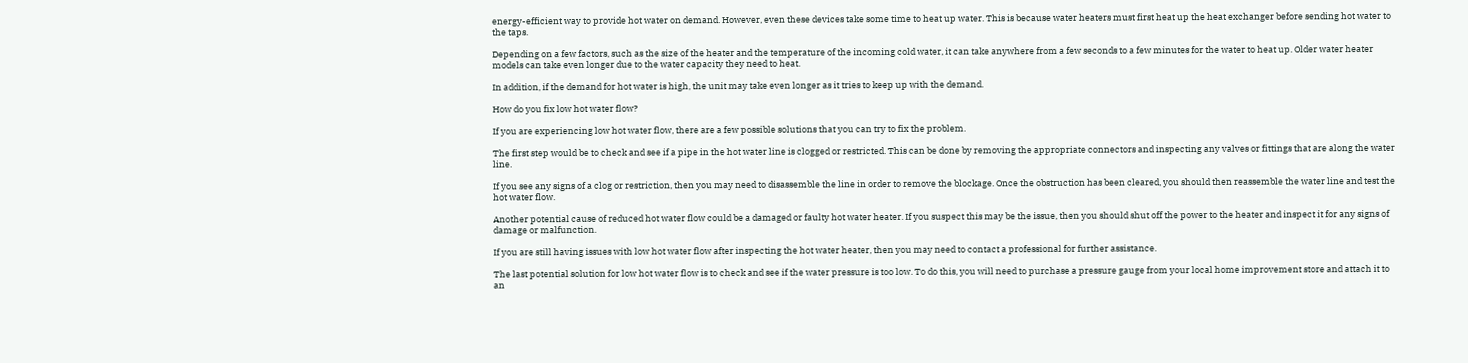energy-efficient way to provide hot water on demand. However, even these devices take some time to heat up water. This is because water heaters must first heat up the heat exchanger before sending hot water to the taps.

Depending on a few factors, such as the size of the heater and the temperature of the incoming cold water, it can take anywhere from a few seconds to a few minutes for the water to heat up. Older water heater models can take even longer due to the water capacity they need to heat.

In addition, if the demand for hot water is high, the unit may take even longer as it tries to keep up with the demand.

How do you fix low hot water flow?

If you are experiencing low hot water flow, there are a few possible solutions that you can try to fix the problem.

The first step would be to check and see if a pipe in the hot water line is clogged or restricted. This can be done by removing the appropriate connectors and inspecting any valves or fittings that are along the water line.

If you see any signs of a clog or restriction, then you may need to disassemble the line in order to remove the blockage. Once the obstruction has been cleared, you should then reassemble the water line and test the hot water flow.

Another potential cause of reduced hot water flow could be a damaged or faulty hot water heater. If you suspect this may be the issue, then you should shut off the power to the heater and inspect it for any signs of damage or malfunction.

If you are still having issues with low hot water flow after inspecting the hot water heater, then you may need to contact a professional for further assistance.

The last potential solution for low hot water flow is to check and see if the water pressure is too low. To do this, you will need to purchase a pressure gauge from your local home improvement store and attach it to an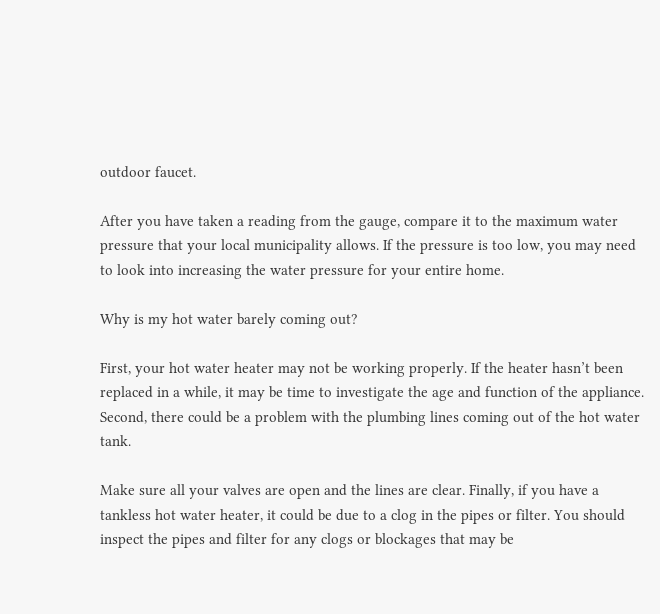outdoor faucet.

After you have taken a reading from the gauge, compare it to the maximum water pressure that your local municipality allows. If the pressure is too low, you may need to look into increasing the water pressure for your entire home.

Why is my hot water barely coming out?

First, your hot water heater may not be working properly. If the heater hasn’t been replaced in a while, it may be time to investigate the age and function of the appliance. Second, there could be a problem with the plumbing lines coming out of the hot water tank.

Make sure all your valves are open and the lines are clear. Finally, if you have a tankless hot water heater, it could be due to a clog in the pipes or filter. You should inspect the pipes and filter for any clogs or blockages that may be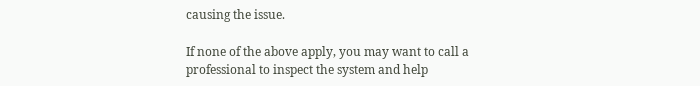causing the issue.

If none of the above apply, you may want to call a professional to inspect the system and help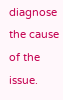diagnose the cause of the issue.